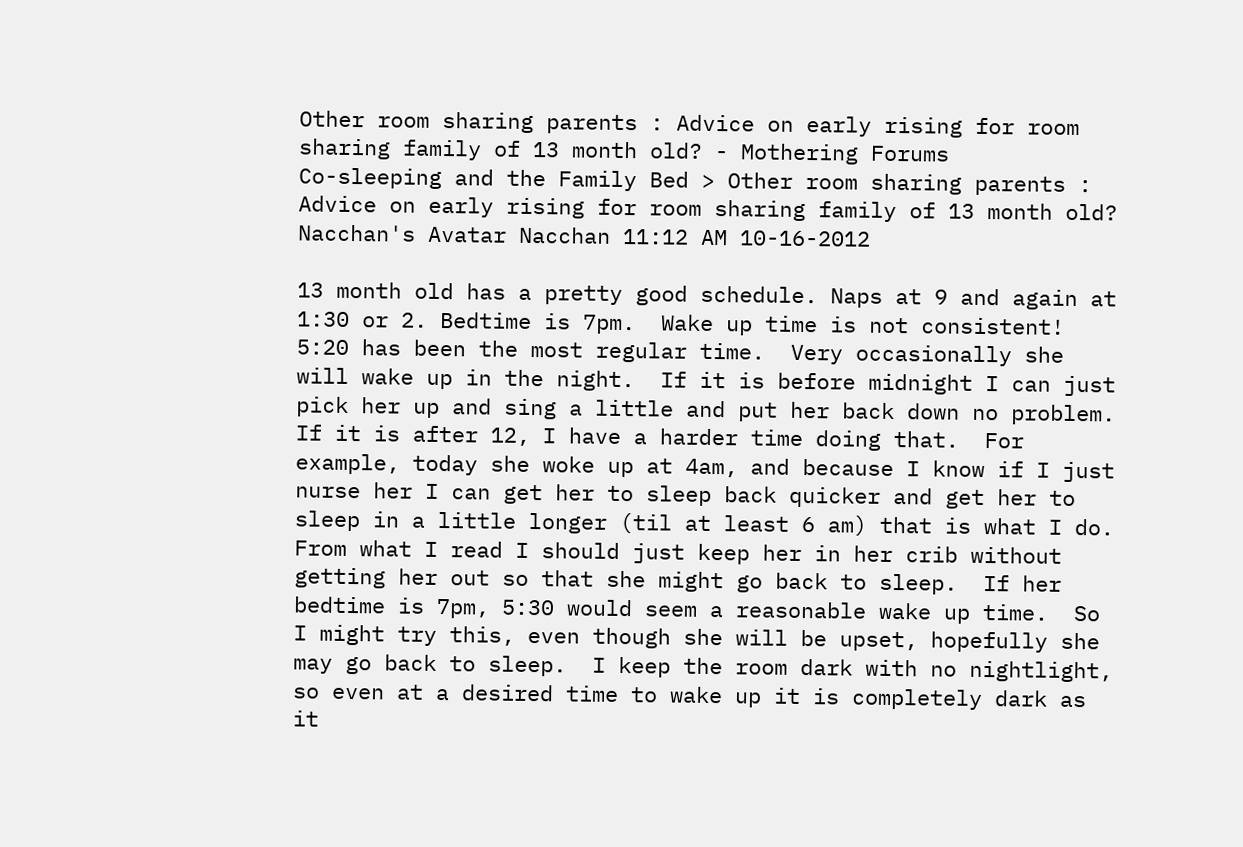Other room sharing parents : Advice on early rising for room sharing family of 13 month old? - Mothering Forums
Co-sleeping and the Family Bed > Other room sharing parents : Advice on early rising for room sharing family of 13 month old?
Nacchan's Avatar Nacchan 11:12 AM 10-16-2012

13 month old has a pretty good schedule. Naps at 9 and again at 1:30 or 2. Bedtime is 7pm.  Wake up time is not consistent! 5:20 has been the most regular time.  Very occasionally she will wake up in the night.  If it is before midnight I can just pick her up and sing a little and put her back down no problem.  If it is after 12, I have a harder time doing that.  For example, today she woke up at 4am, and because I know if I just nurse her I can get her to sleep back quicker and get her to sleep in a little longer (til at least 6 am) that is what I do.  From what I read I should just keep her in her crib without getting her out so that she might go back to sleep.  If her bedtime is 7pm, 5:30 would seem a reasonable wake up time.  So I might try this, even though she will be upset, hopefully she may go back to sleep.  I keep the room dark with no nightlight, so even at a desired time to wake up it is completely dark as it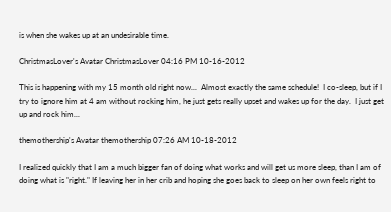is when she wakes up at an undesirable time.

ChristmasLover's Avatar ChristmasLover 04:16 PM 10-16-2012

This is happening with my 15 month old right now...  Almost exactly the same schedule!  I co-sleep, but if I try to ignore him at 4 am without rocking him, he just gets really upset and wakes up for the day.  I just get up and rock him...

themothership's Avatar themothership 07:26 AM 10-18-2012

I realized quickly that I am a much bigger fan of doing what works and will get us more sleep, than I am of doing what is "right." If leaving her in her crib and hoping she goes back to sleep on her own feels right to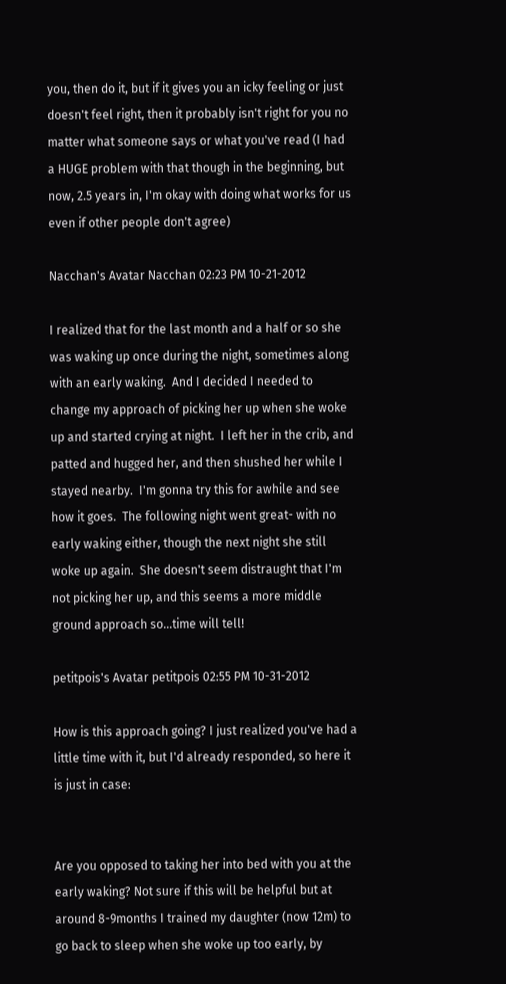you, then do it, but if it gives you an icky feeling or just doesn't feel right, then it probably isn't right for you no matter what someone says or what you've read (I had a HUGE problem with that though in the beginning, but now, 2.5 years in, I'm okay with doing what works for us even if other people don't agree)

Nacchan's Avatar Nacchan 02:23 PM 10-21-2012

I realized that for the last month and a half or so she was waking up once during the night, sometimes along with an early waking.  And I decided I needed to change my approach of picking her up when she woke up and started crying at night.  I left her in the crib, and patted and hugged her, and then shushed her while I stayed nearby.  I'm gonna try this for awhile and see how it goes.  The following night went great- with no early waking either, though the next night she still woke up again.  She doesn't seem distraught that I'm not picking her up, and this seems a more middle ground approach so...time will tell!

petitpois's Avatar petitpois 02:55 PM 10-31-2012

How is this approach going? I just realized you've had a little time with it, but I'd already responded, so here it is just in case:


Are you opposed to taking her into bed with you at the early waking? Not sure if this will be helpful but at around 8-9months I trained my daughter (now 12m) to go back to sleep when she woke up too early, by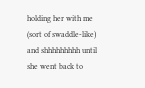holding her with me (sort of swaddle-like) and shhhhhhhhh until she went back to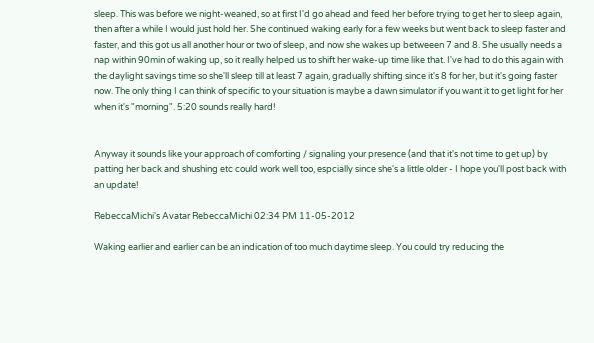sleep. This was before we night-weaned, so at first I'd go ahead and feed her before trying to get her to sleep again, then after a while I would just hold her. She continued waking early for a few weeks but went back to sleep faster and faster, and this got us all another hour or two of sleep, and now she wakes up betweeen 7 and 8. She usually needs a nap within 90min of waking up, so it really helped us to shift her wake-up time like that. I've had to do this again with the daylight savings time so she'll sleep till at least 7 again, gradually shifting since it's 8 for her, but it's going faster now. The only thing I can think of specific to your situation is maybe a dawn simulator if you want it to get light for her when it's "morning". 5:20 sounds really hard!


Anyway it sounds like your approach of comforting / signaling your presence (and that it's not time to get up) by patting her back and shushing etc could work well too, espcially since she's a little older - I hope you'll post back with an update!

RebeccaMichi's Avatar RebeccaMichi 02:34 PM 11-05-2012

Waking earlier and earlier can be an indication of too much daytime sleep. You could try reducing the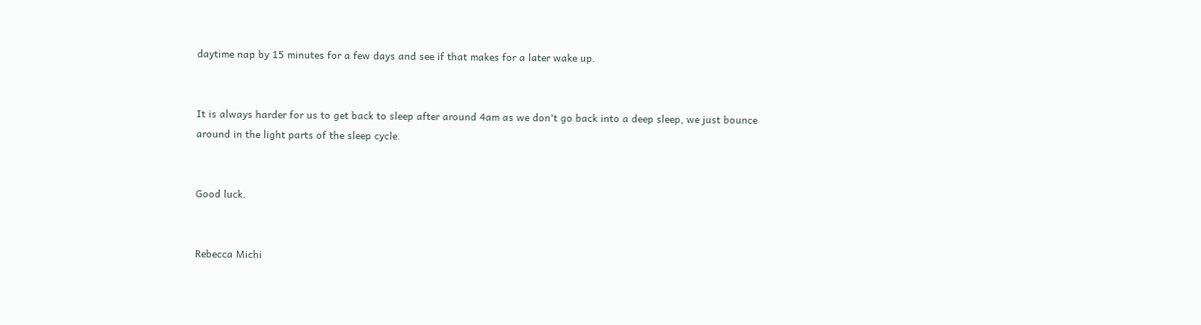daytime nap by 15 minutes for a few days and see if that makes for a later wake up.


It is always harder for us to get back to sleep after around 4am as we don't go back into a deep sleep, we just bounce around in the light parts of the sleep cycle.


Good luck.


Rebecca Michi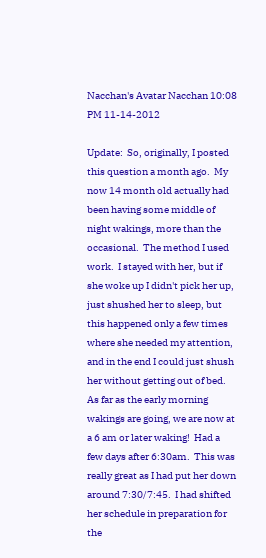Nacchan's Avatar Nacchan 10:08 PM 11-14-2012

Update:  So, originally, I posted this question a month ago.  My now 14 month old actually had been having some middle of night wakings, more than the occasional.  The method I used work.  I stayed with her, but if she woke up I didn't pick her up, just shushed her to sleep, but this happened only a few times where she needed my attention, and in the end I could just shush her without getting out of bed. As far as the early morning wakings are going, we are now at a 6 am or later waking!  Had a few days after 6:30am.  This was really great as I had put her down around 7:30/7:45.  I had shifted her schedule in preparation for the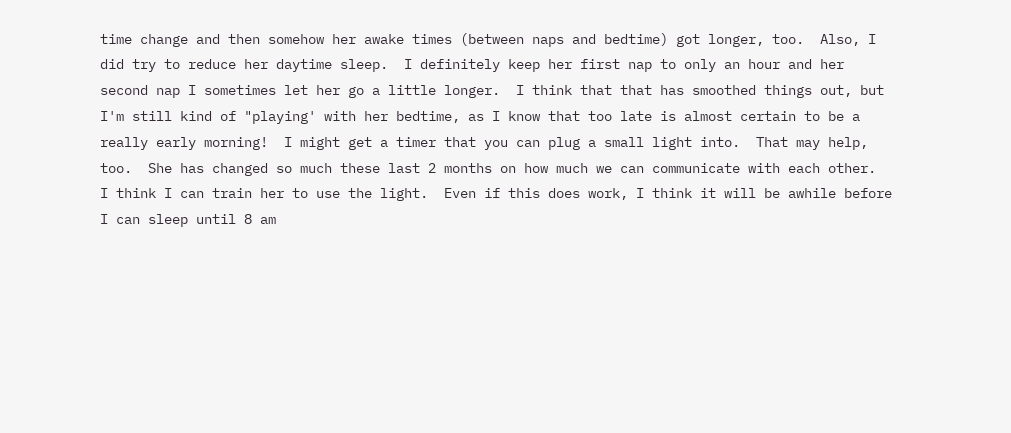time change and then somehow her awake times (between naps and bedtime) got longer, too.  Also, I did try to reduce her daytime sleep.  I definitely keep her first nap to only an hour and her second nap I sometimes let her go a little longer.  I think that that has smoothed things out, but I'm still kind of "playing' with her bedtime, as I know that too late is almost certain to be a really early morning!  I might get a timer that you can plug a small light into.  That may help, too.  She has changed so much these last 2 months on how much we can communicate with each other.  I think I can train her to use the light.  Even if this does work, I think it will be awhile before I can sleep until 8 am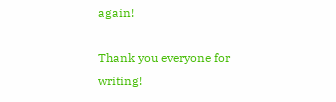again!

Thank you everyone for writing!